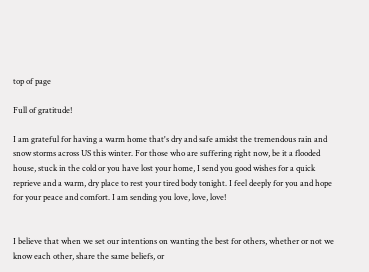top of page

Full of gratitude!

I am grateful for having a warm home that's dry and safe amidst the tremendous rain and snow storms across US this winter. For those who are suffering right now, be it a flooded house, stuck in the cold or you have lost your home, I send you good wishes for a quick reprieve and a warm, dry place to rest your tired body tonight. I feel deeply for you and hope for your peace and comfort. I am sending you love, love, love!


I believe that when we set our intentions on wanting the best for others, whether or not we know each other, share the same beliefs, or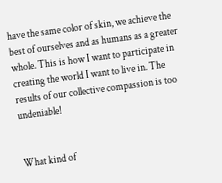have the same color of skin, we achieve the best of ourselves and as humans as a greater whole. This is how I want to participate in creating the world I want to live in. The results of our collective compassion is too undeniable!


What kind of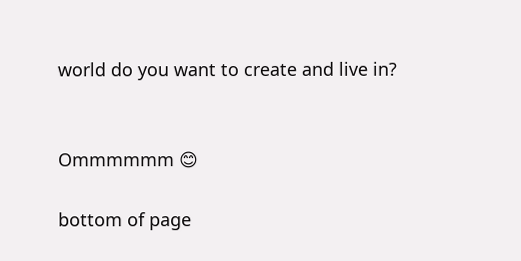world do you want to create and live in?


Ommmmmm 😊

bottom of page